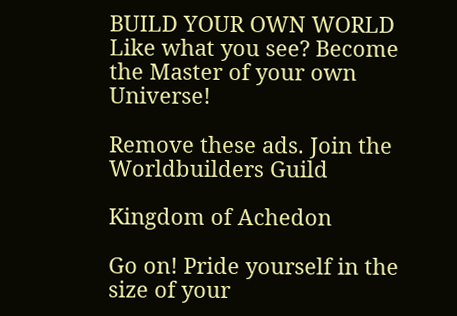BUILD YOUR OWN WORLD Like what you see? Become the Master of your own Universe!

Remove these ads. Join the Worldbuilders Guild

Kingdom of Achedon

Go on! Pride yourself in the size of your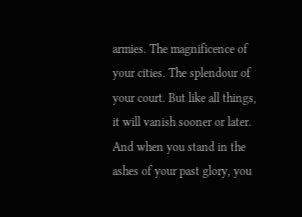armies. The magnificence of your cities. The splendour of your court. But like all things, it will vanish sooner or later. And when you stand in the ashes of your past glory, you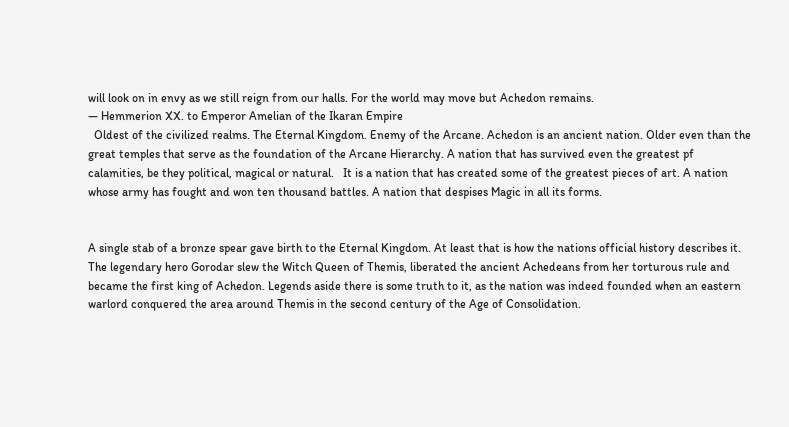will look on in envy as we still reign from our halls. For the world may move but Achedon remains.
— Hemmerion XX. to Emperor Amelian of the Ikaran Empire
  Oldest of the civilized realms. The Eternal Kingdom. Enemy of the Arcane. Achedon is an ancient nation. Older even than the great temples that serve as the foundation of the Arcane Hierarchy. A nation that has survived even the greatest pf calamities, be they political, magical or natural.   It is a nation that has created some of the greatest pieces of art. A nation whose army has fought and won ten thousand battles. A nation that despises Magic in all its forms.


A single stab of a bronze spear gave birth to the Eternal Kingdom. At least that is how the nations official history describes it. The legendary hero Gorodar slew the Witch Queen of Themis, liberated the ancient Achedeans from her torturous rule and became the first king of Achedon. Legends aside there is some truth to it, as the nation was indeed founded when an eastern warlord conquered the area around Themis in the second century of the Age of Consolidation.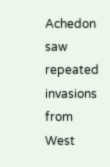Achedon saw repeated invasions from West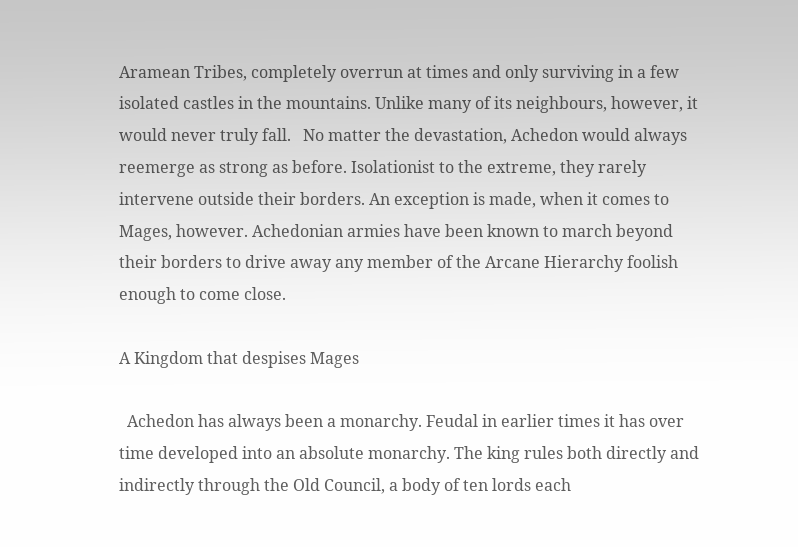Aramean Tribes, completely overrun at times and only surviving in a few isolated castles in the mountains. Unlike many of its neighbours, however, it would never truly fall.   No matter the devastation, Achedon would always reemerge as strong as before. Isolationist to the extreme, they rarely intervene outside their borders. An exception is made, when it comes to Mages, however. Achedonian armies have been known to march beyond their borders to drive away any member of the Arcane Hierarchy foolish enough to come close.

A Kingdom that despises Mages

  Achedon has always been a monarchy. Feudal in earlier times it has over time developed into an absolute monarchy. The king rules both directly and indirectly through the Old Council, a body of ten lords each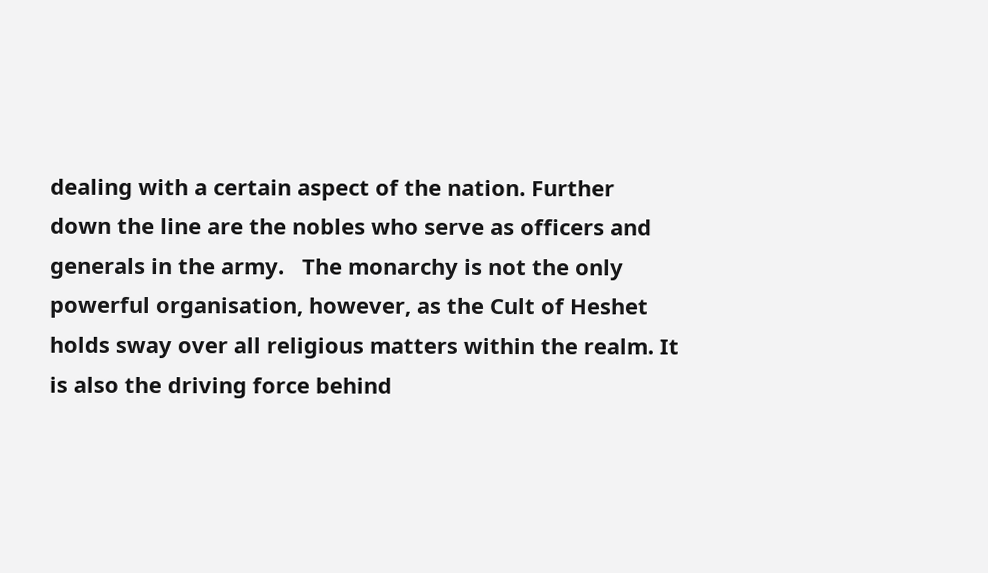dealing with a certain aspect of the nation. Further down the line are the nobles who serve as officers and generals in the army.   The monarchy is not the only powerful organisation, however, as the Cult of Heshet holds sway over all religious matters within the realm. It is also the driving force behind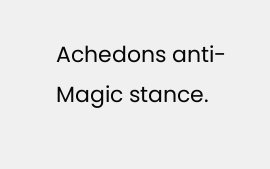Achedons anti-Magic stance.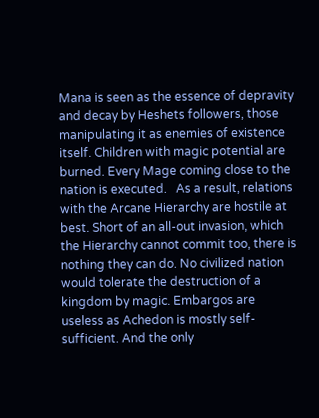Mana is seen as the essence of depravity and decay by Heshets followers, those manipulating it as enemies of existence itself. Children with magic potential are burned. Every Mage coming close to the nation is executed.   As a result, relations with the Arcane Hierarchy are hostile at best. Short of an all-out invasion, which the Hierarchy cannot commit too, there is nothing they can do. No civilized nation would tolerate the destruction of a kingdom by magic. Embargos are useless as Achedon is mostly self-sufficient. And the only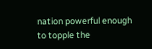nation powerful enough to topple the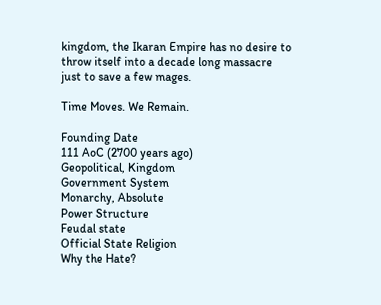kingdom, the Ikaran Empire has no desire to throw itself into a decade long massacre just to save a few mages.

Time Moves. We Remain.

Founding Date
111 AoC (2700 years ago)
Geopolitical, Kingdom
Government System
Monarchy, Absolute
Power Structure
Feudal state
Official State Religion
Why the Hate?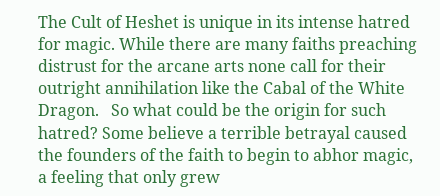The Cult of Heshet is unique in its intense hatred for magic. While there are many faiths preaching distrust for the arcane arts none call for their outright annihilation like the Cabal of the White Dragon.   So what could be the origin for such hatred? Some believe a terrible betrayal caused the founders of the faith to begin to abhor magic, a feeling that only grew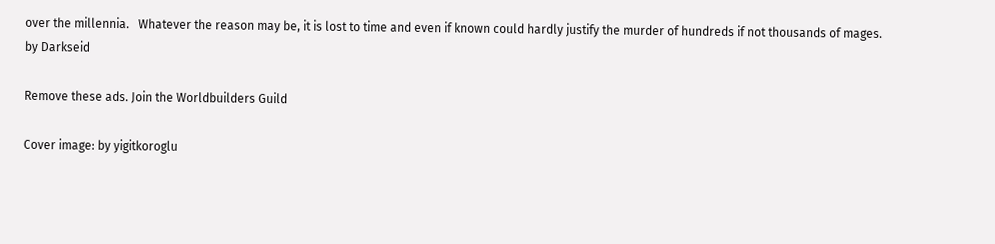over the millennia.   Whatever the reason may be, it is lost to time and even if known could hardly justify the murder of hundreds if not thousands of mages.
by Darkseid

Remove these ads. Join the Worldbuilders Guild

Cover image: by yigitkoroglu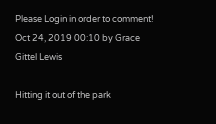Please Login in order to comment!
Oct 24, 2019 00:10 by Grace Gittel Lewis

Hitting it out of the park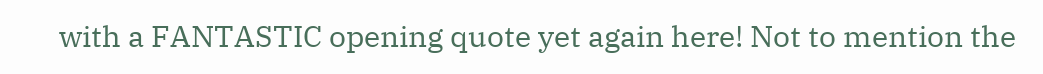with a FANTASTIC opening quote yet again here! Not to mention the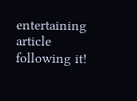entertaining article following it!